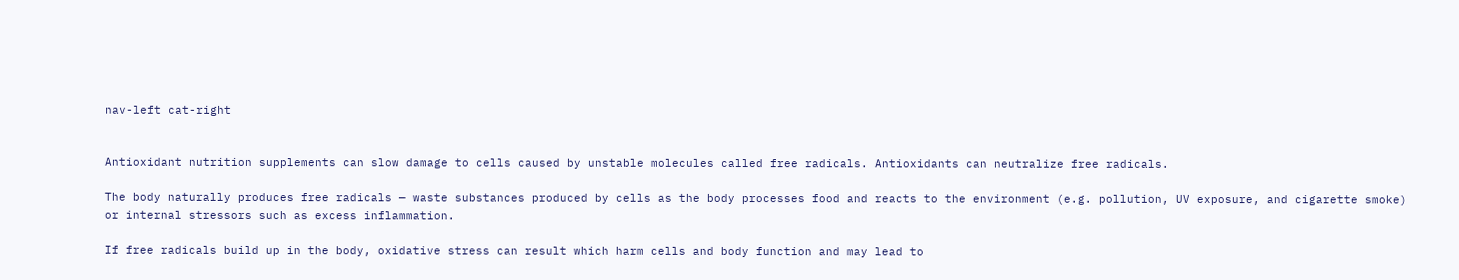nav-left cat-right


Antioxidant nutrition supplements can slow damage to cells caused by unstable molecules called free radicals. Antioxidants can neutralize free radicals.

The body naturally produces free radicals — waste substances produced by cells as the body processes food and reacts to the environment (e.g. pollution, UV exposure, and cigarette smoke) or internal stressors such as excess inflammation.

If free radicals build up in the body, oxidative stress can result which harm cells and body function and may lead to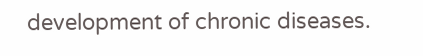development of chronic diseases.